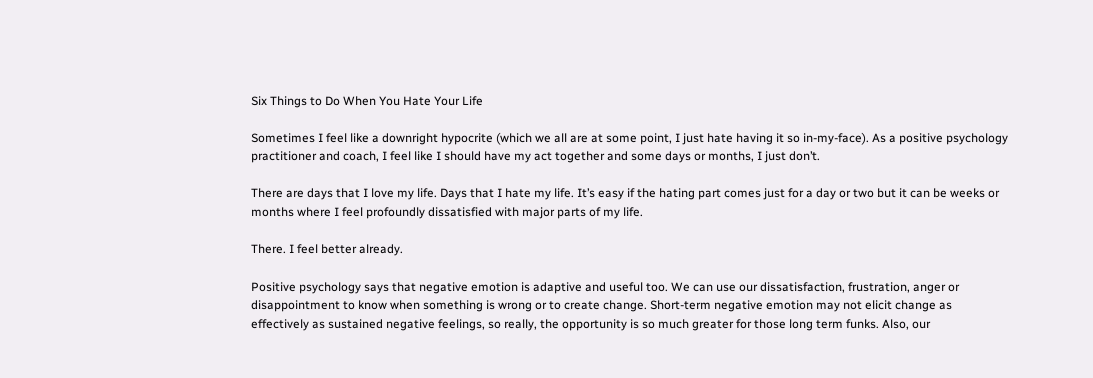Six Things to Do When You Hate Your Life

Sometimes I feel like a downright hypocrite (which we all are at some point, I just hate having it so in-my-face). As a positive psychology practitioner and coach, I feel like I should have my act together and some days or months, I just don’t.

There are days that I love my life. Days that I hate my life. It’s easy if the hating part comes just for a day or two but it can be weeks or months where I feel profoundly dissatisfied with major parts of my life.

There. I feel better already.

Positive psychology says that negative emotion is adaptive and useful too. We can use our dissatisfaction, frustration, anger or disappointment to know when something is wrong or to create change. Short-term negative emotion may not elicit change as effectively as sustained negative feelings, so really, the opportunity is so much greater for those long term funks. Also, our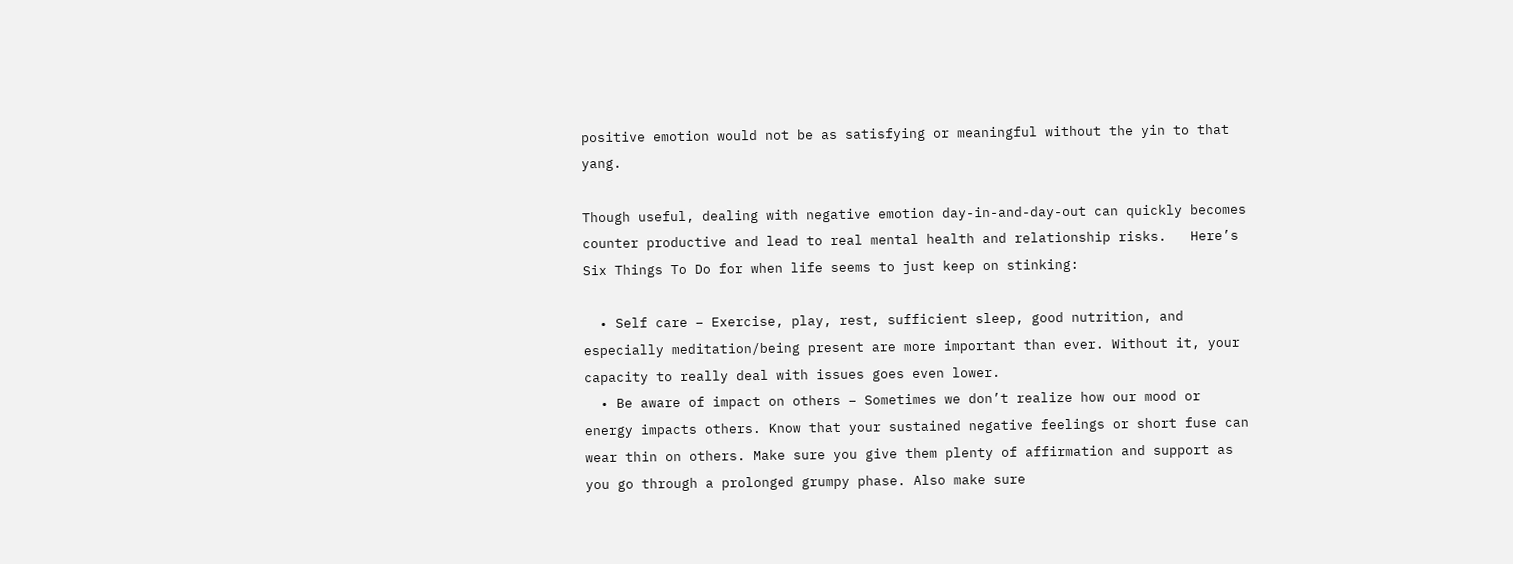positive emotion would not be as satisfying or meaningful without the yin to that yang.

Though useful, dealing with negative emotion day-in-and-day-out can quickly becomes counter productive and lead to real mental health and relationship risks.   Here’s Six Things To Do for when life seems to just keep on stinking:

  • Self care – Exercise, play, rest, sufficient sleep, good nutrition, and especially meditation/being present are more important than ever. Without it, your capacity to really deal with issues goes even lower.
  • Be aware of impact on others – Sometimes we don’t realize how our mood or energy impacts others. Know that your sustained negative feelings or short fuse can wear thin on others. Make sure you give them plenty of affirmation and support as you go through a prolonged grumpy phase. Also make sure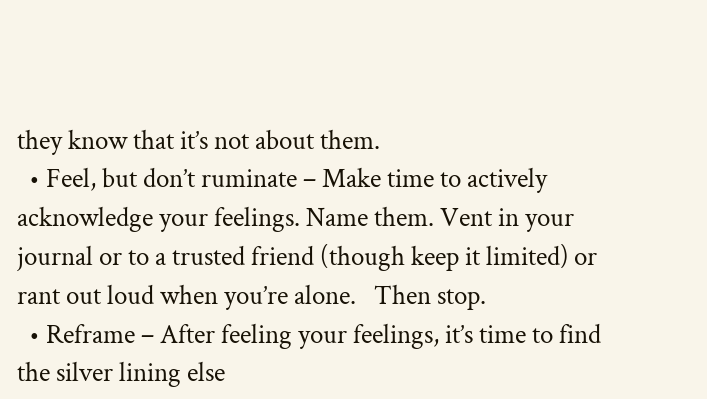they know that it’s not about them.
  • Feel, but don’t ruminate – Make time to actively acknowledge your feelings. Name them. Vent in your journal or to a trusted friend (though keep it limited) or rant out loud when you’re alone.   Then stop.
  • Reframe – After feeling your feelings, it’s time to find the silver lining else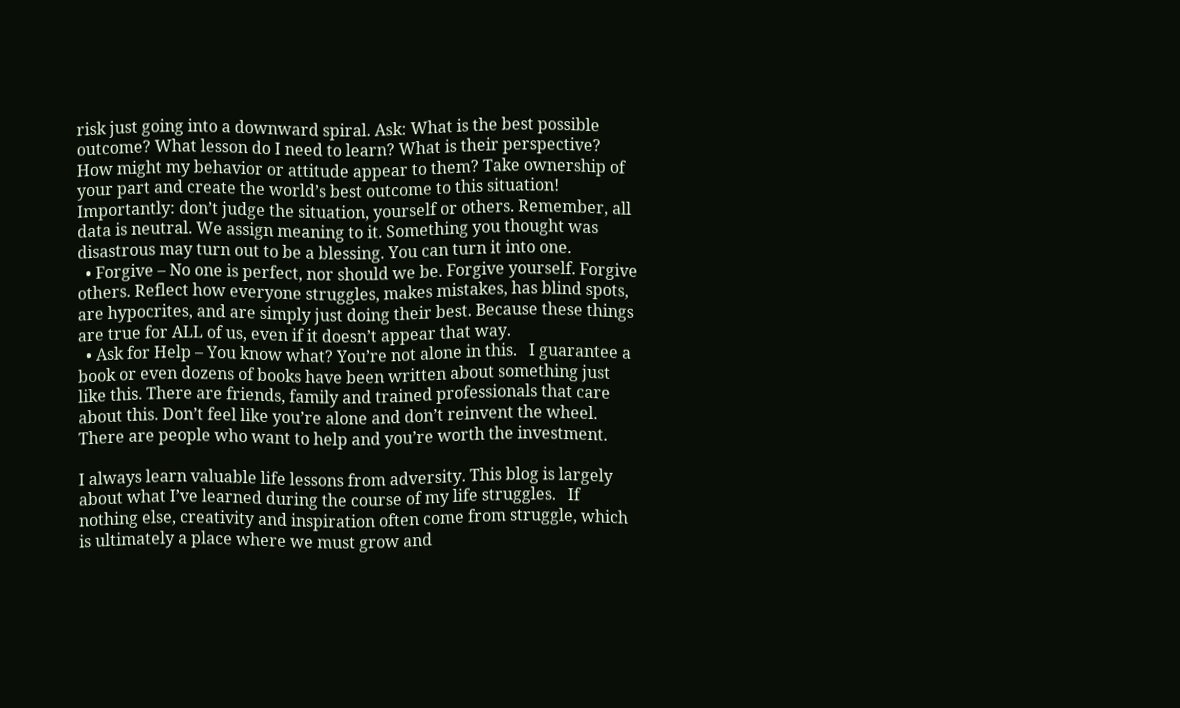risk just going into a downward spiral. Ask: What is the best possible outcome? What lesson do I need to learn? What is their perspective?   How might my behavior or attitude appear to them? Take ownership of your part and create the world’s best outcome to this situation! Importantly: don’t judge the situation, yourself or others. Remember, all data is neutral. We assign meaning to it. Something you thought was disastrous may turn out to be a blessing. You can turn it into one.
  • Forgive – No one is perfect, nor should we be. Forgive yourself. Forgive others. Reflect how everyone struggles, makes mistakes, has blind spots, are hypocrites, and are simply just doing their best. Because these things are true for ALL of us, even if it doesn’t appear that way.
  • Ask for Help – You know what? You’re not alone in this.   I guarantee a book or even dozens of books have been written about something just like this. There are friends, family and trained professionals that care about this. Don’t feel like you’re alone and don’t reinvent the wheel. There are people who want to help and you’re worth the investment.

I always learn valuable life lessons from adversity. This blog is largely about what I’ve learned during the course of my life struggles.   If nothing else, creativity and inspiration often come from struggle, which is ultimately a place where we must grow and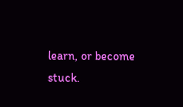learn, or become stuck.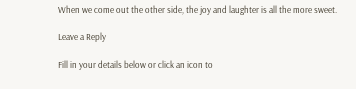When we come out the other side, the joy and laughter is all the more sweet.

Leave a Reply

Fill in your details below or click an icon to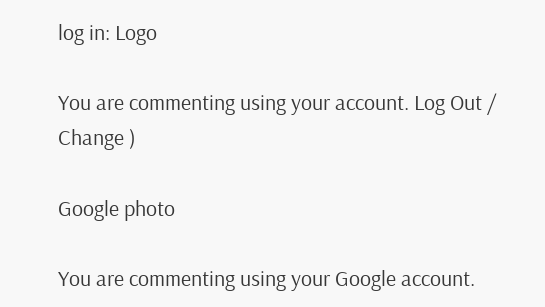log in: Logo

You are commenting using your account. Log Out /  Change )

Google photo

You are commenting using your Google account.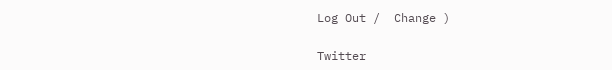Log Out /  Change )

Twitter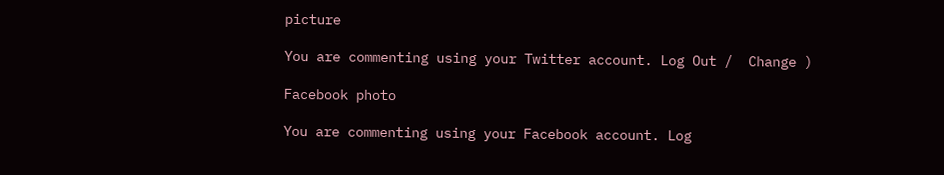picture

You are commenting using your Twitter account. Log Out /  Change )

Facebook photo

You are commenting using your Facebook account. Log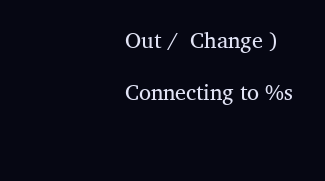Out /  Change )

Connecting to %s